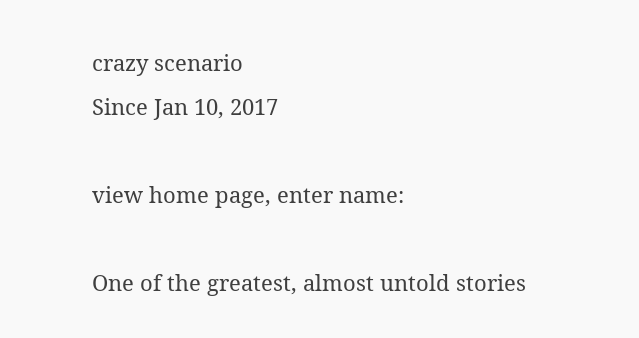crazy scenario
Since Jan 10, 2017

view home page, enter name:

One of the greatest, almost untold stories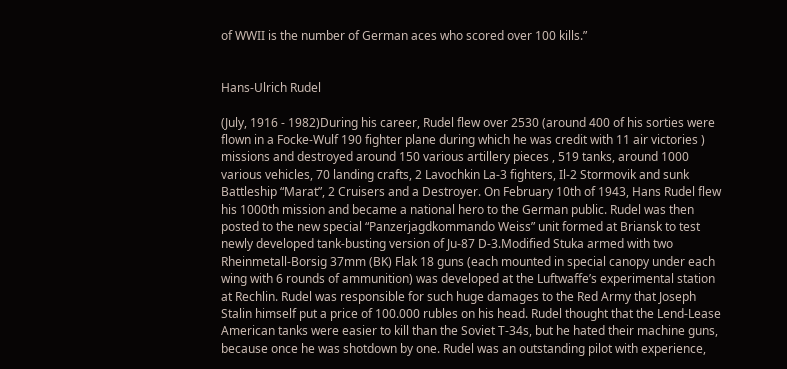of WWII is the number of German aces who scored over 100 kills.”


Hans-Ulrich Rudel

(July, 1916 - 1982)During his career, Rudel flew over 2530 (around 400 of his sorties were flown in a Focke-Wulf 190 fighter plane during which he was credit with 11 air victories ) missions and destroyed around 150 various artillery pieces , 519 tanks, around 1000 various vehicles, 70 landing crafts, 2 Lavochkin La-3 fighters, Il-2 Stormovik and sunk Battleship “Marat”, 2 Cruisers and a Destroyer. On February 10th of 1943, Hans Rudel flew his 1000th mission and became a national hero to the German public. Rudel was then posted to the new special “Panzerjagdkommando Weiss” unit formed at Briansk to test newly developed tank-busting version of Ju-87 D-3.Modified Stuka armed with two Rheinmetall-Borsig 37mm (BK) Flak 18 guns (each mounted in special canopy under each wing with 6 rounds of ammunition) was developed at the Luftwaffe’s experimental station at Rechlin. Rudel was responsible for such huge damages to the Red Army that Joseph Stalin himself put a price of 100.000 rubles on his head. Rudel thought that the Lend-Lease American tanks were easier to kill than the Soviet T-34s, but he hated their machine guns, because once he was shotdown by one. Rudel was an outstanding pilot with experience,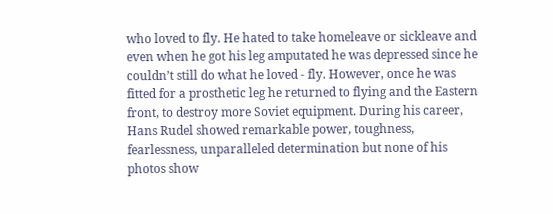who loved to fly. He hated to take homeleave or sickleave and even when he got his leg amputated he was depressed since he couldn’t still do what he loved - fly. However, once he was fitted for a prosthetic leg he returned to flying and the Eastern front, to destroy more Soviet equipment. During his career, Hans Rudel showed remarkable power, toughness, fearlessness, unparalleled determination but none of his photos show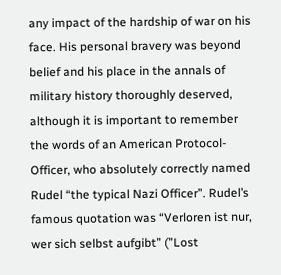any impact of the hardship of war on his face. His personal bravery was beyond belief and his place in the annals of military history thoroughly deserved, although it is important to remember the words of an American Protocol-Officer, who absolutely correctly named Rudel “the typical Nazi Officer”. Rudel’s famous quotation was “Verloren ist nur, wer sich selbst aufgibt” (”Lost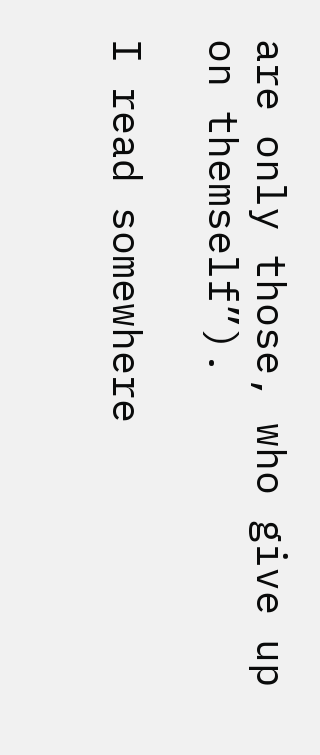are only those, who give up on themself”).

I read somewhere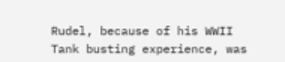Rudel, because of his WWII Tank busting experience, was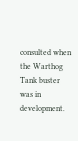consulted when the Warthog Tank buster was in development.